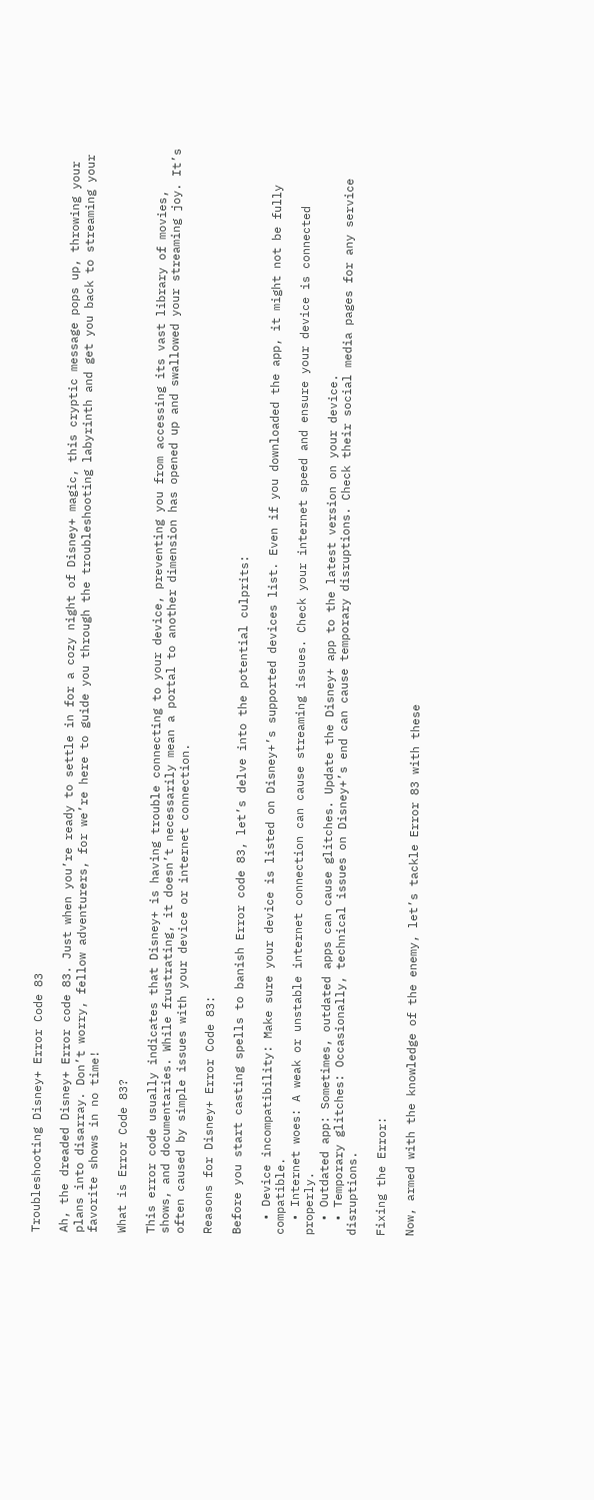Troubleshooting Disney+ Error Code 83

Ah, the dreaded Disney+ Error code 83. Just when you’re ready to settle in for a cozy night of Disney+ magic, this cryptic message pops up, throwing your plans into disarray. Don’t worry, fellow adventurers, for we’re here to guide you through the troubleshooting labyrinth and get you back to streaming your favorite shows in no time!

What is Error Code 83?

This error code usually indicates that Disney+ is having trouble connecting to your device, preventing you from accessing its vast library of movies, shows, and documentaries. While frustrating, it doesn’t necessarily mean a portal to another dimension has opened up and swallowed your streaming joy. It’s often caused by simple issues with your device or internet connection.

Reasons for Disney+ Error Code 83:

Before you start casting spells to banish Error code 83, let’s delve into the potential culprits:

  • Device incompatibility: Make sure your device is listed on Disney+’s supported devices list. Even if you downloaded the app, it might not be fully compatible.
  • Internet woes: A weak or unstable internet connection can cause streaming issues. Check your internet speed and ensure your device is connected properly.
  • Outdated app: Sometimes, outdated apps can cause glitches. Update the Disney+ app to the latest version on your device.
  • Temporary glitches: Occasionally, technical issues on Disney+’s end can cause temporary disruptions. Check their social media pages for any service disruptions.

Fixing the Error:

Now, armed with the knowledge of the enemy, let’s tackle Error 83 with these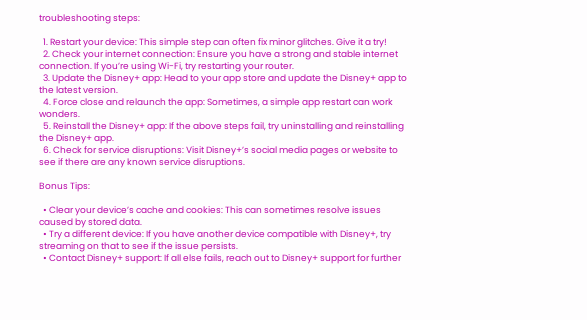troubleshooting steps:

  1. Restart your device: This simple step can often fix minor glitches. Give it a try!
  2. Check your internet connection: Ensure you have a strong and stable internet connection. If you’re using Wi-Fi, try restarting your router.
  3. Update the Disney+ app: Head to your app store and update the Disney+ app to the latest version.
  4. Force close and relaunch the app: Sometimes, a simple app restart can work wonders.
  5. Reinstall the Disney+ app: If the above steps fail, try uninstalling and reinstalling the Disney+ app.
  6. Check for service disruptions: Visit Disney+’s social media pages or website to see if there are any known service disruptions.

Bonus Tips:

  • Clear your device’s cache and cookies: This can sometimes resolve issues caused by stored data.
  • Try a different device: If you have another device compatible with Disney+, try streaming on that to see if the issue persists.
  • Contact Disney+ support: If all else fails, reach out to Disney+ support for further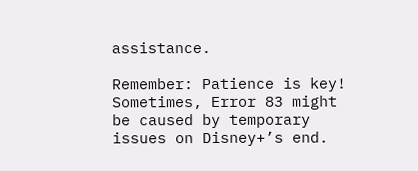assistance.

Remember: Patience is key! Sometimes, Error 83 might be caused by temporary issues on Disney+’s end.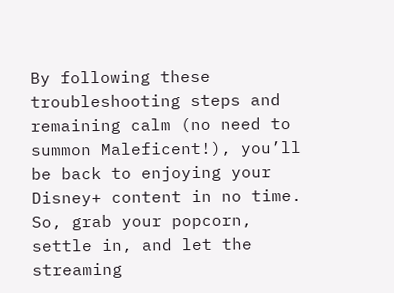By following these troubleshooting steps and remaining calm (no need to summon Maleficent!), you’ll be back to enjoying your Disney+ content in no time. So, grab your popcorn, settle in, and let the streaming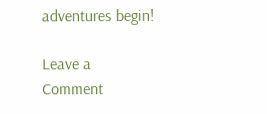adventures begin!

Leave a Comment